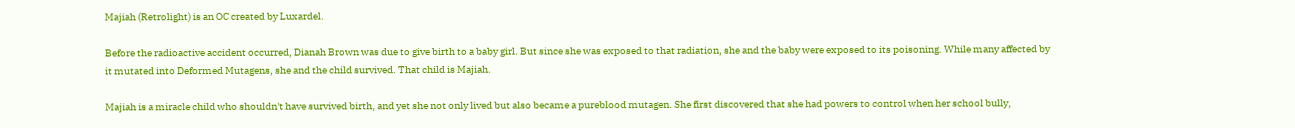Majiah (Retrolight) is an OC created by Luxardel.

Before the radioactive accident occurred, Dianah Brown was due to give birth to a baby girl. But since she was exposed to that radiation, she and the baby were exposed to its poisoning. While many affected by it mutated into Deformed Mutagens, she and the child survived. That child is Majiah.

Majiah is a miracle child who shouldn't have survived birth, and yet she not only lived but also became a pureblood mutagen. She first discovered that she had powers to control when her school bully,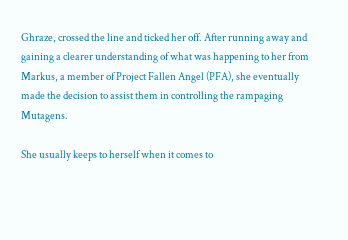Ghraze, crossed the line and ticked her off. After running away and gaining a clearer understanding of what was happening to her from Markus, a member of Project Fallen Angel (PFA), she eventually made the decision to assist them in controlling the rampaging Mutagens.

She usually keeps to herself when it comes to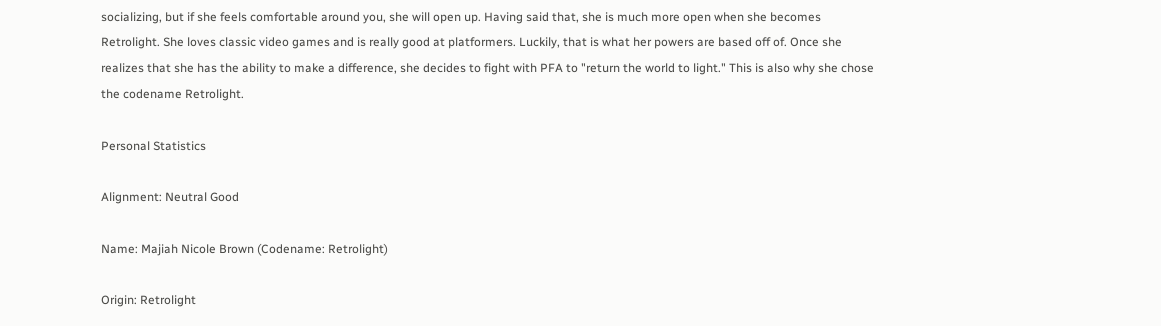socializing, but if she feels comfortable around you, she will open up. Having said that, she is much more open when she becomes Retrolight. She loves classic video games and is really good at platformers. Luckily, that is what her powers are based off of. Once she realizes that she has the ability to make a difference, she decides to fight with PFA to "return the world to light." This is also why she chose the codename Retrolight.

Personal Statistics

Alignment: Neutral Good

Name: Majiah Nicole Brown (Codename: Retrolight)

Origin: Retrolight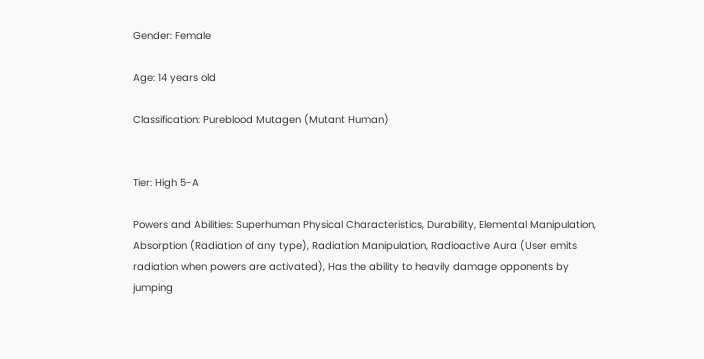Gender: Female

Age: 14 years old

Classification: Pureblood Mutagen (Mutant Human)


Tier: High 5-A

Powers and Abilities: Superhuman Physical Characteristics, Durability, Elemental Manipulation, Absorption (Radiation of any type), Radiation Manipulation, Radioactive Aura (User emits radiation when powers are activated), Has the ability to heavily damage opponents by jumping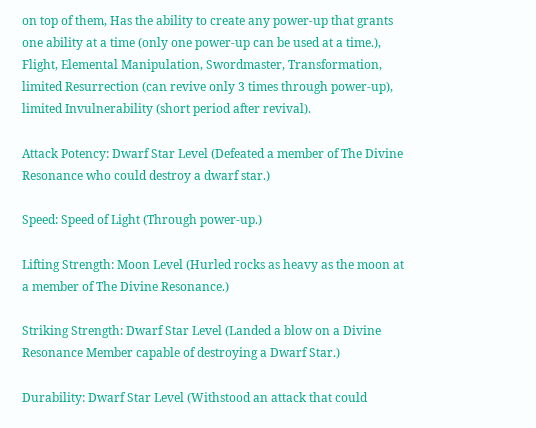on top of them, Has the ability to create any power-up that grants one ability at a time (only one power-up can be used at a time.), Flight, Elemental Manipulation, Swordmaster, Transformation, limited Resurrection (can revive only 3 times through power-up), limited Invulnerability (short period after revival).

Attack Potency: Dwarf Star Level (Defeated a member of The Divine Resonance who could destroy a dwarf star.)

Speed: Speed of Light (Through power-up.)

Lifting Strength: Moon Level (Hurled rocks as heavy as the moon at a member of The Divine Resonance.)

Striking Strength: Dwarf Star Level (Landed a blow on a Divine Resonance Member capable of destroying a Dwarf Star.)

Durability: Dwarf Star Level (Withstood an attack that could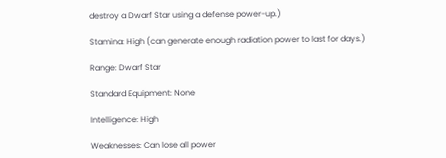destroy a Dwarf Star using a defense power-up.)

Stamina: High (can generate enough radiation power to last for days.)

Range: Dwarf Star

Standard Equipment: None

Intelligence: High

Weaknesses: Can lose all power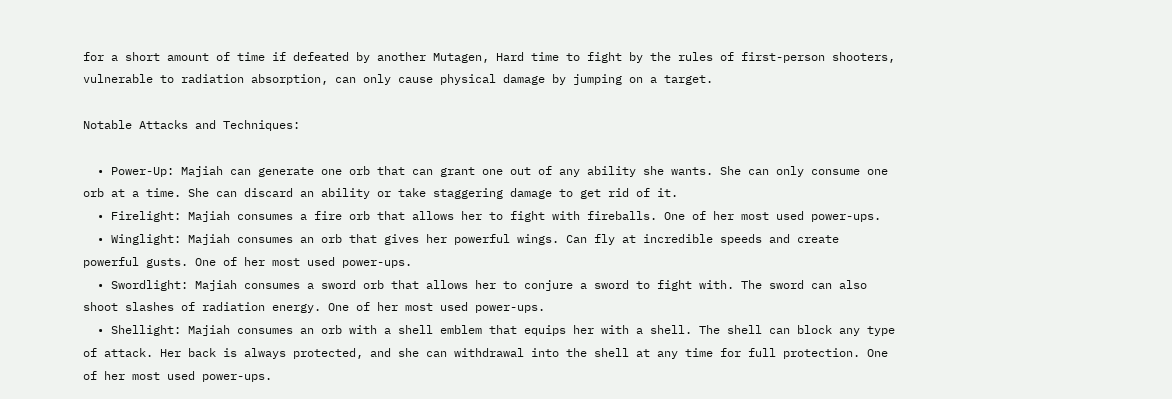for a short amount of time if defeated by another Mutagen, Hard time to fight by the rules of first-person shooters, vulnerable to radiation absorption, can only cause physical damage by jumping on a target.

Notable Attacks and Techniques:

  • Power-Up: Majiah can generate one orb that can grant one out of any ability she wants. She can only consume one orb at a time. She can discard an ability or take staggering damage to get rid of it.
  • Firelight: Majiah consumes a fire orb that allows her to fight with fireballs. One of her most used power-ups.
  • Winglight: Majiah consumes an orb that gives her powerful wings. Can fly at incredible speeds and create powerful gusts. One of her most used power-ups.
  • Swordlight: Majiah consumes a sword orb that allows her to conjure a sword to fight with. The sword can also shoot slashes of radiation energy. One of her most used power-ups.
  • Shellight: Majiah consumes an orb with a shell emblem that equips her with a shell. The shell can block any type of attack. Her back is always protected, and she can withdrawal into the shell at any time for full protection. One of her most used power-ups.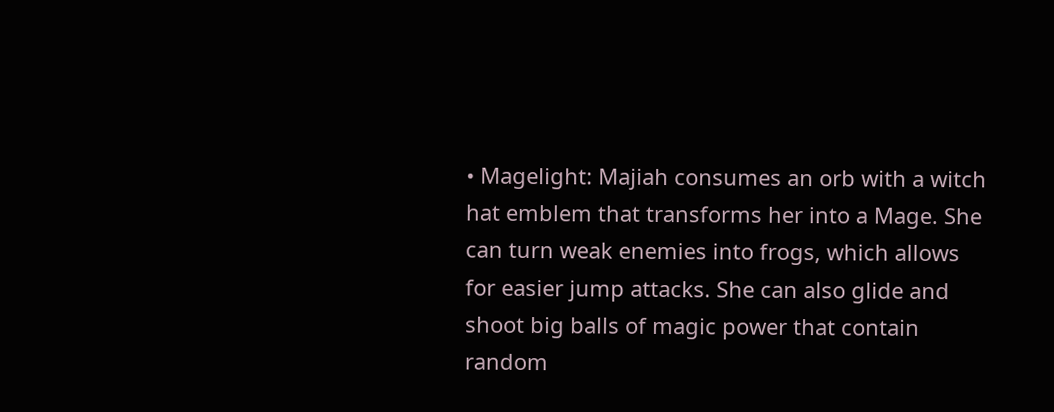• Magelight: Majiah consumes an orb with a witch hat emblem that transforms her into a Mage. She can turn weak enemies into frogs, which allows for easier jump attacks. She can also glide and shoot big balls of magic power that contain random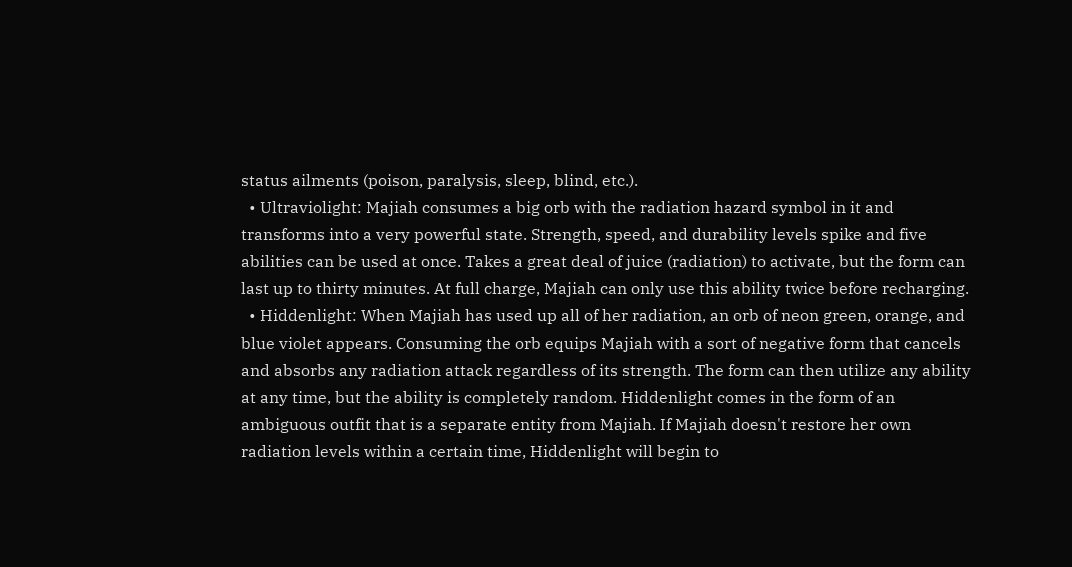status ailments (poison, paralysis, sleep, blind, etc.).
  • Ultraviolight: Majiah consumes a big orb with the radiation hazard symbol in it and transforms into a very powerful state. Strength, speed, and durability levels spike and five abilities can be used at once. Takes a great deal of juice (radiation) to activate, but the form can last up to thirty minutes. At full charge, Majiah can only use this ability twice before recharging.
  • Hiddenlight: When Majiah has used up all of her radiation, an orb of neon green, orange, and blue violet appears. Consuming the orb equips Majiah with a sort of negative form that cancels and absorbs any radiation attack regardless of its strength. The form can then utilize any ability at any time, but the ability is completely random. Hiddenlight comes in the form of an ambiguous outfit that is a separate entity from Majiah. If Majiah doesn't restore her own radiation levels within a certain time, Hiddenlight will begin to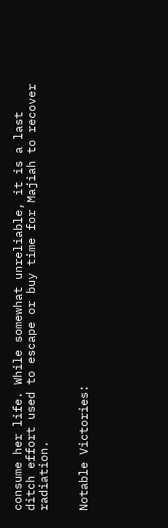consume her life. While somewhat unreliable, it is a last ditch effort used to escape or buy time for Majiah to recover radiation.


Notable Victories: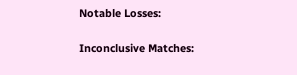Notable Losses:

Inconclusive Matches: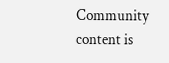Community content is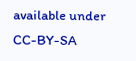available under CC-BY-SA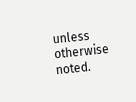unless otherwise noted.